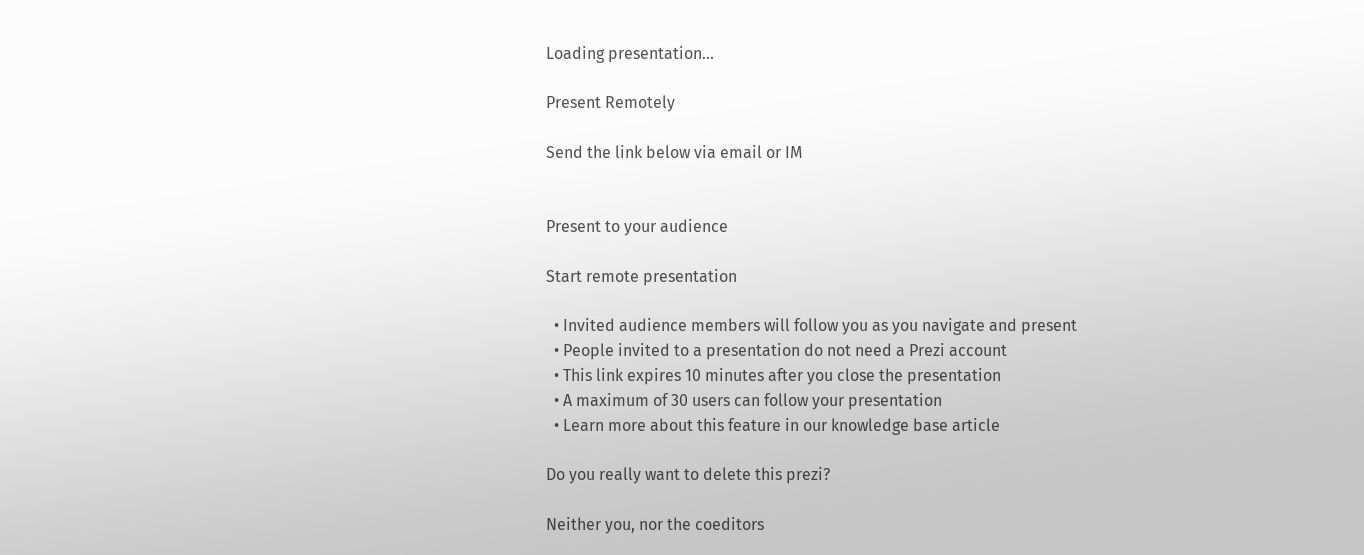Loading presentation...

Present Remotely

Send the link below via email or IM


Present to your audience

Start remote presentation

  • Invited audience members will follow you as you navigate and present
  • People invited to a presentation do not need a Prezi account
  • This link expires 10 minutes after you close the presentation
  • A maximum of 30 users can follow your presentation
  • Learn more about this feature in our knowledge base article

Do you really want to delete this prezi?

Neither you, nor the coeditors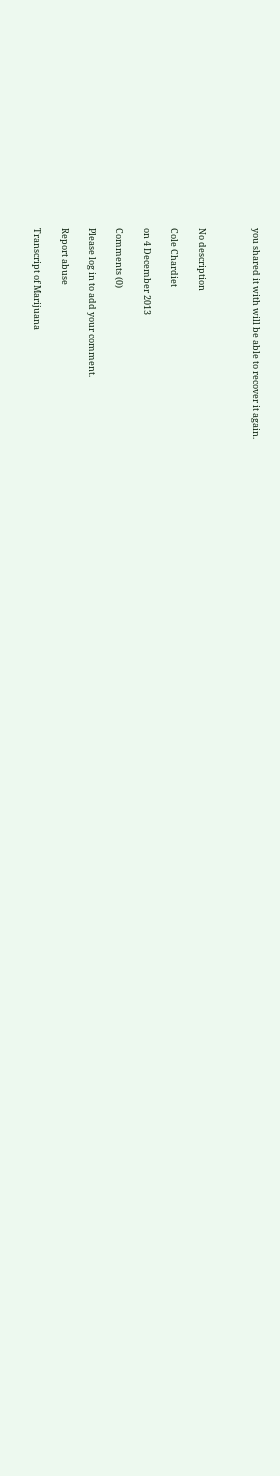you shared it with will be able to recover it again.



No description

Cole Chardiet

on 4 December 2013

Comments (0)

Please log in to add your comment.

Report abuse

Transcript of Marijuana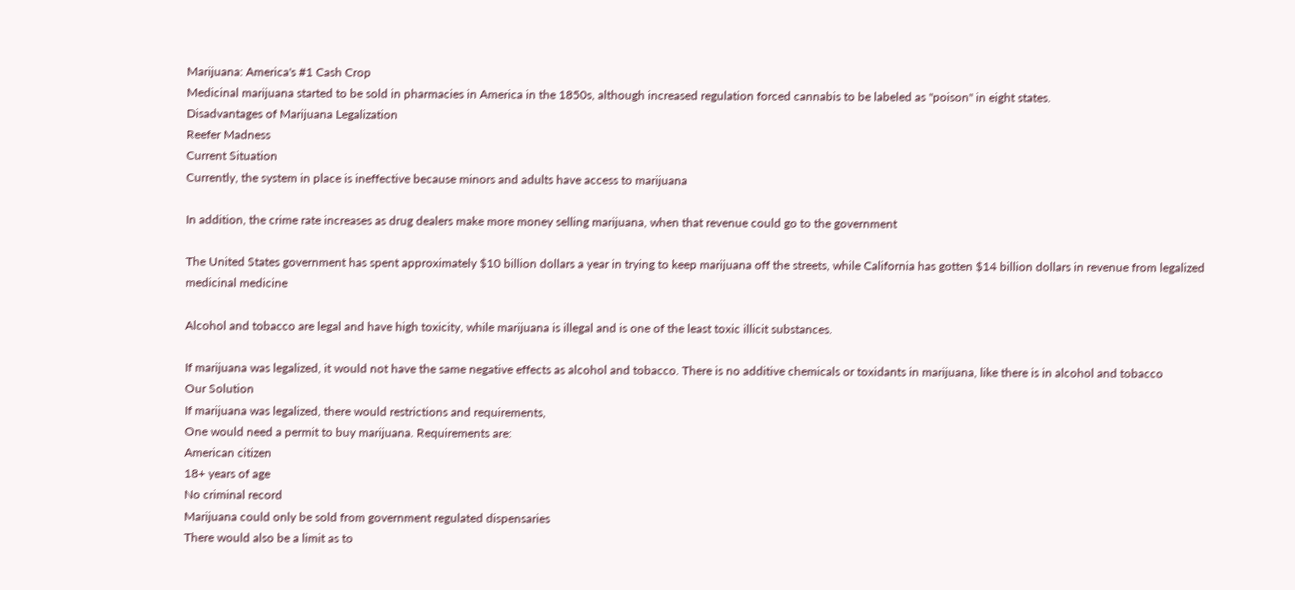Marijuana: America's #1 Cash Crop
Medicinal marijuana started to be sold in pharmacies in America in the 1850s, although increased regulation forced cannabis to be labeled as "poison" in eight states.
Disadvantages of Marijuana Legalization
Reefer Madness
Current Situation
Currently, the system in place is ineffective because minors and adults have access to marijuana

In addition, the crime rate increases as drug dealers make more money selling marijuana, when that revenue could go to the government

The United States government has spent approximately $10 billion dollars a year in trying to keep marijuana off the streets, while California has gotten $14 billion dollars in revenue from legalized medicinal medicine

Alcohol and tobacco are legal and have high toxicity, while marijuana is illegal and is one of the least toxic illicit substances.

If marijuana was legalized, it would not have the same negative effects as alcohol and tobacco. There is no additive chemicals or toxidants in marijuana, like there is in alcohol and tobacco
Our Solution
If marijuana was legalized, there would restrictions and requirements,
One would need a permit to buy marijuana. Requirements are:
American citizen
18+ years of age
No criminal record
Marijuana could only be sold from government regulated dispensaries
There would also be a limit as to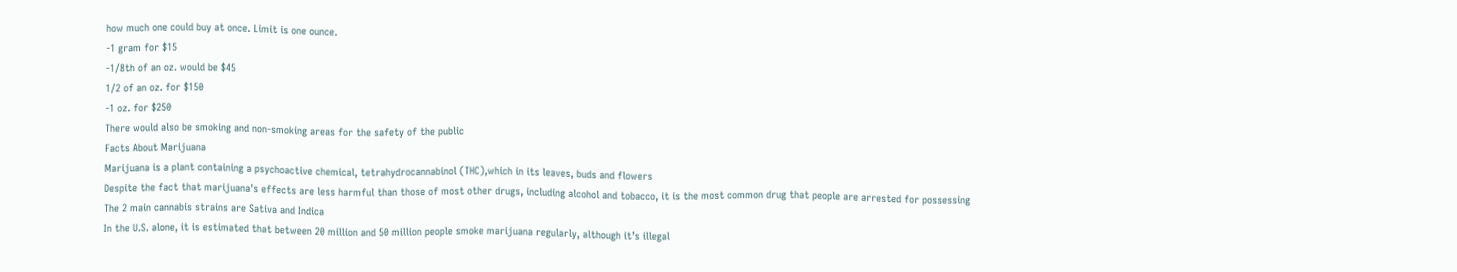how much one could buy at once. Limit is one ounce.
-1 gram for $15
-1/8th of an oz. would be $45
1/2 of an oz. for $150
-1 oz. for $250
There would also be smoking and non-smoking areas for the safety of the public
Facts About Marijuana
Marijuana is a plant containing a psychoactive chemical, tetrahydrocannabinol (THC),which in its leaves, buds and flowers
Despite the fact that marijuana's effects are less harmful than those of most other drugs, including alcohol and tobacco, it is the most common drug that people are arrested for possessing
The 2 main cannabis strains are Sativa and Indica
In the U.S. alone, it is estimated that between 20 million and 50 million people smoke marijuana regularly, although it’s illegal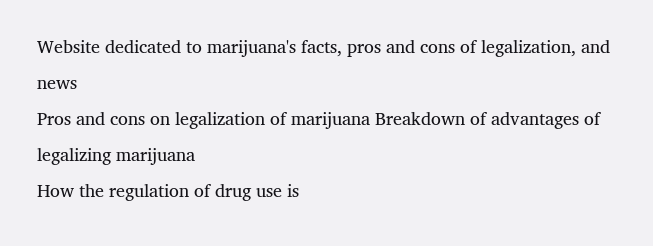Website dedicated to marijuana's facts, pros and cons of legalization, and news
Pros and cons on legalization of marijuana Breakdown of advantages of legalizing marijuana
How the regulation of drug use is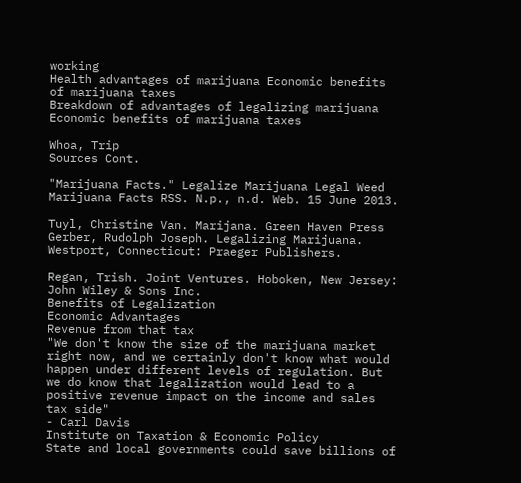working
Health advantages of marijuana Economic benefits of marijuana taxes
Breakdown of advantages of legalizing marijuana
Economic benefits of marijuana taxes

Whoa, Trip
Sources Cont.

"Marijuana Facts." Legalize Marijuana Legal Weed Marijuana Facts RSS. N.p., n.d. Web. 15 June 2013.

Tuyl, Christine Van. Marijana. Green Haven Press
Gerber, Rudolph Joseph. Legalizing Marijuana. Westport, Connecticut: Praeger Publishers.

Regan, Trish. Joint Ventures. Hoboken, New Jersey: John Wiley & Sons Inc.
Benefits of Legalization
Economic Advantages
Revenue from that tax
"We don't know the size of the marijuana market right now, and we certainly don't know what would happen under different levels of regulation. But we do know that legalization would lead to a positive revenue impact on the income and sales tax side"
- Carl Davis
Institute on Taxation & Economic Policy
State and local governments could save billions of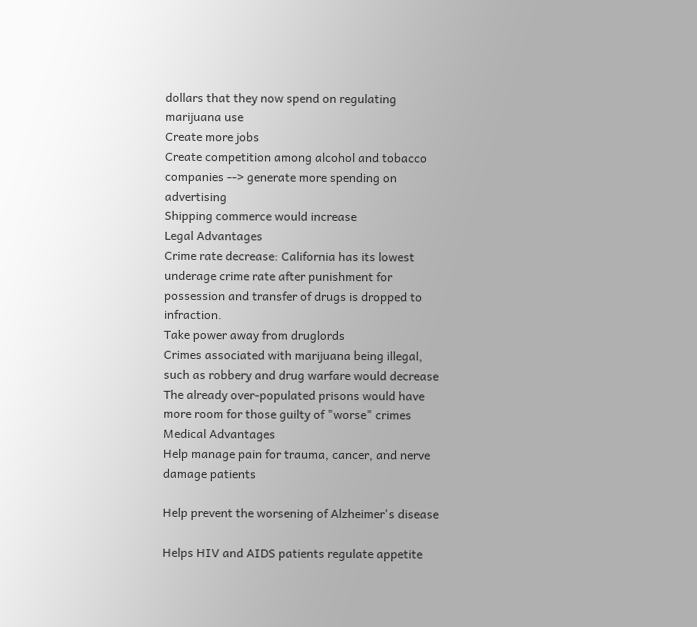dollars that they now spend on regulating marijuana use
Create more jobs
Create competition among alcohol and tobacco companies --> generate more spending on advertising
Shipping commerce would increase
Legal Advantages
Crime rate decrease: California has its lowest underage crime rate after punishment for possession and transfer of drugs is dropped to infraction.
Take power away from druglords
Crimes associated with marijuana being illegal, such as robbery and drug warfare would decrease
The already over-populated prisons would have more room for those guilty of "worse" crimes
Medical Advantages
Help manage pain for trauma, cancer, and nerve damage patients

Help prevent the worsening of Alzheimer's disease

Helps HIV and AIDS patients regulate appetite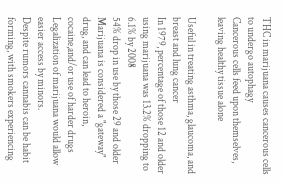THC in marijuana causes cancerous cells to undergo autophagy
Cancerous cells feed upon themselves, leaving healthy tissue alone

Useful in treating asthma, glaucoma, and breast and lung cancer
In 1979, percentage of those 12 and older using marijuana was 13.2% dropping to 6.1% by 2008
54% drop in use by those 29 and older
Marijuana is considered a "gateway" drug, and can lead to heroin, cocaine,and/or use of harder drugs
Legalization of marijuana would allow easier access by minors.
Despite rumors cannabis can be habit forming, with smokers experiencing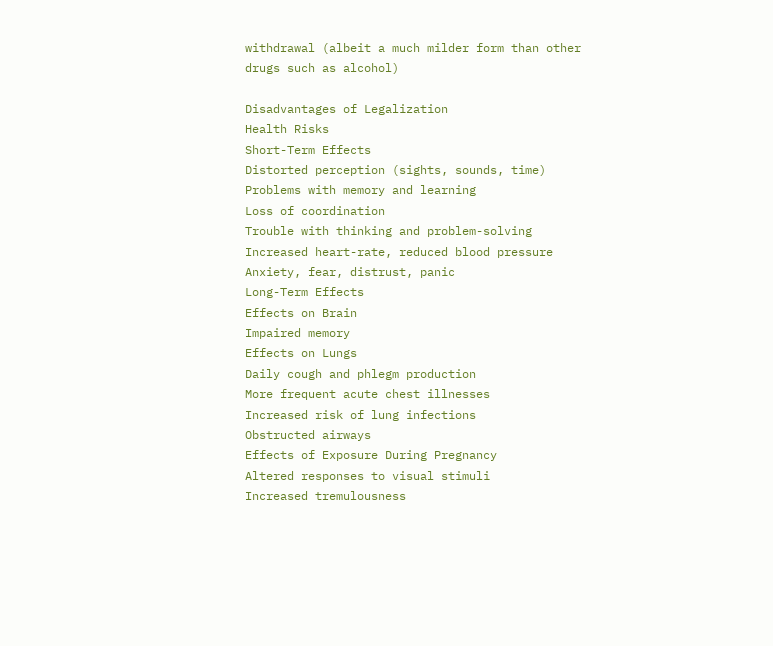withdrawal (albeit a much milder form than other drugs such as alcohol)

Disadvantages of Legalization
Health Risks
Short-Term Effects
Distorted perception (sights, sounds, time)
Problems with memory and learning
Loss of coordination
Trouble with thinking and problem-solving
Increased heart-rate, reduced blood pressure
Anxiety, fear, distrust, panic
Long-Term Effects
Effects on Brain
Impaired memory
Effects on Lungs
Daily cough and phlegm production
More frequent acute chest illnesses
Increased risk of lung infections
Obstructed airways
Effects of Exposure During Pregnancy
Altered responses to visual stimuli
Increased tremulousness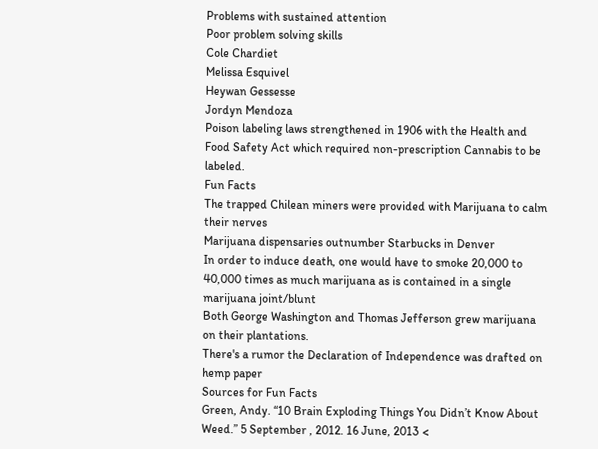Problems with sustained attention
Poor problem solving skills
Cole Chardiet
Melissa Esquivel
Heywan Gessesse
Jordyn Mendoza
Poison labeling laws strengthened in 1906 with the Health and Food Safety Act which required non-prescription Cannabis to be labeled.
Fun Facts
The trapped Chilean miners were provided with Marijuana to calm their nerves
Marijuana dispensaries outnumber Starbucks in Denver
In order to induce death, one would have to smoke 20,000 to 40,000 times as much marijuana as is contained in a single marijuana joint/blunt
Both George Washington and Thomas Jefferson grew marijuana on their plantations.
There's a rumor the Declaration of Independence was drafted on hemp paper
Sources for Fun Facts
Green, Andy. “10 Brain Exploding Things You Didn’t Know About Weed.” 5 September , 2012. 16 June, 2013 <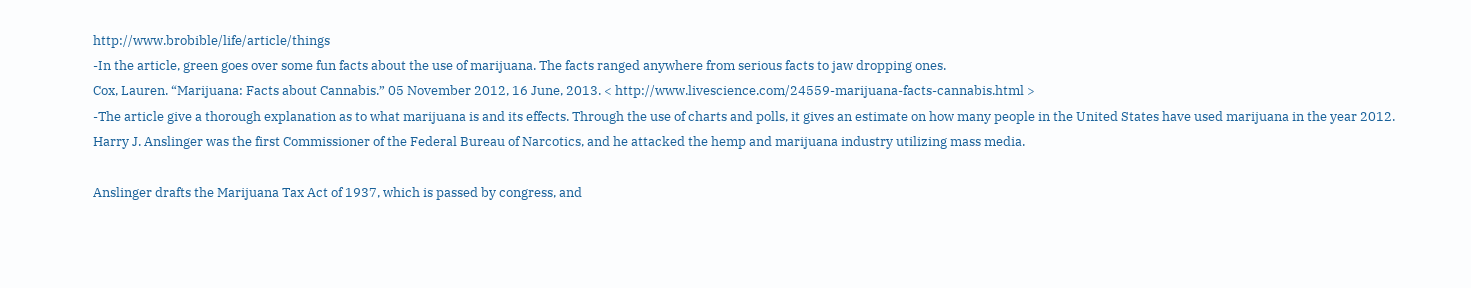http://www.brobible/life/article/things
-In the article, green goes over some fun facts about the use of marijuana. The facts ranged anywhere from serious facts to jaw dropping ones.
Cox, Lauren. “Marijuana: Facts about Cannabis.” 05 November 2012, 16 June, 2013. < http://www.livescience.com/24559-marijuana-facts-cannabis.html >
-The article give a thorough explanation as to what marijuana is and its effects. Through the use of charts and polls, it gives an estimate on how many people in the United States have used marijuana in the year 2012.
Harry J. Anslinger was the first Commissioner of the Federal Bureau of Narcotics, and he attacked the hemp and marijuana industry utilizing mass media.

Anslinger drafts the Marijuana Tax Act of 1937, which is passed by congress, and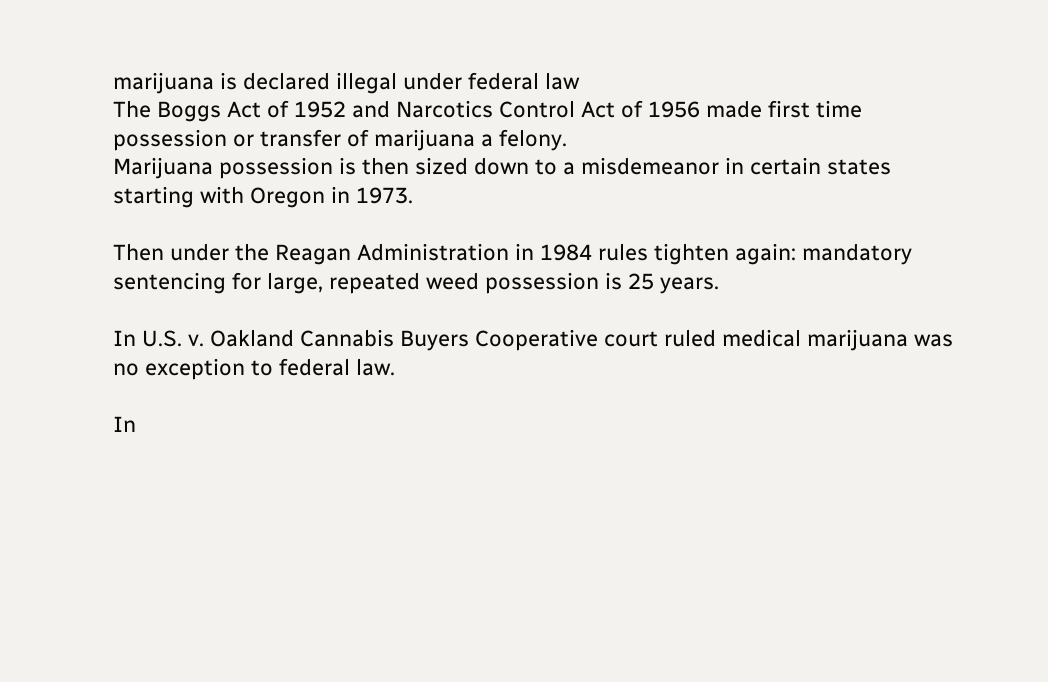marijuana is declared illegal under federal law
The Boggs Act of 1952 and Narcotics Control Act of 1956 made first time possession or transfer of marijuana a felony.
Marijuana possession is then sized down to a misdemeanor in certain states starting with Oregon in 1973.

Then under the Reagan Administration in 1984 rules tighten again: mandatory sentencing for large, repeated weed possession is 25 years.

In U.S. v. Oakland Cannabis Buyers Cooperative court ruled medical marijuana was no exception to federal law.

In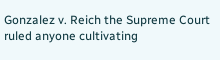Gonzalez v. Reich the Supreme Court ruled anyone cultivating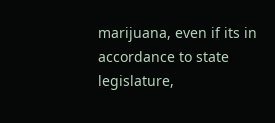marijuana, even if its in accordance to state legislature,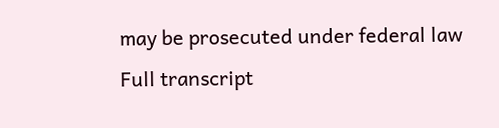may be prosecuted under federal law
Full transcript